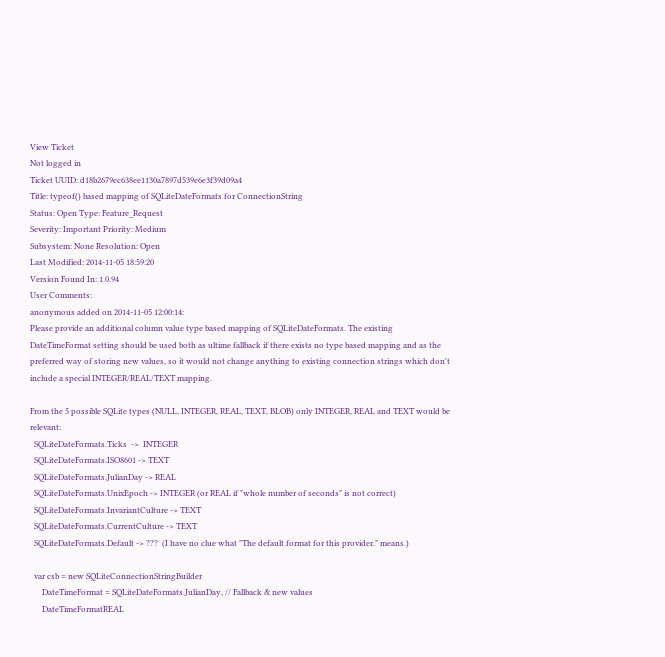View Ticket
Not logged in
Ticket UUID: d18b2679ec638ee1130a7897d539e6e3f39d09a4
Title: typeof() based mapping of SQLiteDateFormats for ConnectionString
Status: Open Type: Feature_Request
Severity: Important Priority: Medium
Subsystem: None Resolution: Open
Last Modified: 2014-11-05 18:59:20
Version Found In: 1.0.94
User Comments:
anonymous added on 2014-11-05 12:00:14:
Please provide an additional column value type based mapping of SQLiteDateFormats. The existing DateTimeFormat setting should be used both as ultime fallback if there exists no type based mapping and as the preferred way of storing new values, so it would not change anything to existing connection strings which don't include a special INTEGER/REAL/TEXT mapping.

From the 5 possible SQLite types (NULL, INTEGER, REAL, TEXT, BLOB) only INTEGER, REAL and TEXT would be relevant:
  SQLiteDateFormats.Ticks  ->  INTEGER
  SQLiteDateFormats.ISO8601 -> TEXT
  SQLiteDateFormats.JulianDay -> REAL
  SQLiteDateFormats.UnixEpoch -> INTEGER (or REAL if "whole number of seconds" is not correct)
  SQLiteDateFormats.InvariantCulture -> TEXT
  SQLiteDateFormats.CurrentCulture -> TEXT
  SQLiteDateFormats.Default -> ???  (I have no clue what "The default format for this provider." means.)

  var csb = new SQLiteConnectionStringBuilder
      DateTimeFormat = SQLiteDateFormats.JulianDay, // Fallback & new values
      DateTimeFormatREAL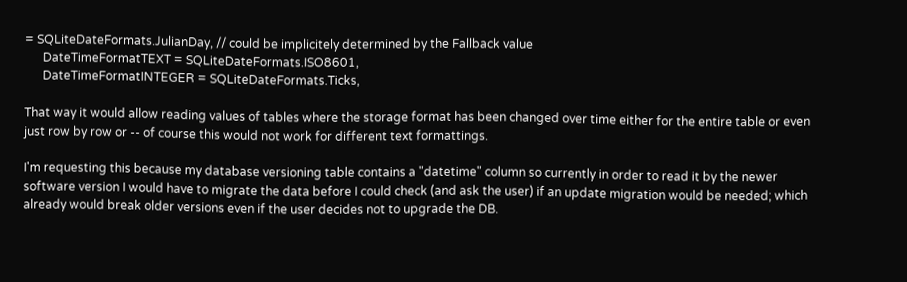= SQLiteDateFormats.JulianDay, // could be implicitely determined by the Fallback value
      DateTimeFormatTEXT = SQLiteDateFormats.ISO8601,
      DateTimeFormatINTEGER = SQLiteDateFormats.Ticks,

That way it would allow reading values of tables where the storage format has been changed over time either for the entire table or even just row by row or -- of course this would not work for different text formattings.

I'm requesting this because my database versioning table contains a "datetime" column so currently in order to read it by the newer software version I would have to migrate the data before I could check (and ask the user) if an update migration would be needed; which already would break older versions even if the user decides not to upgrade the DB.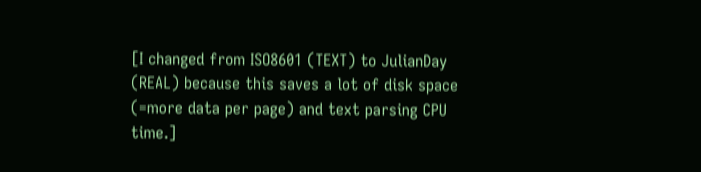[I changed from ISO8601 (TEXT) to JulianDay (REAL) because this saves a lot of disk space (=more data per page) and text parsing CPU time.]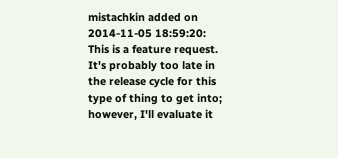mistachkin added on 2014-11-05 18:59:20:
This is a feature request.  It's probably too late in the release cycle for this
type of thing to get into; however, I'll evaluate it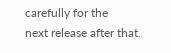carefully for the
next release after that.